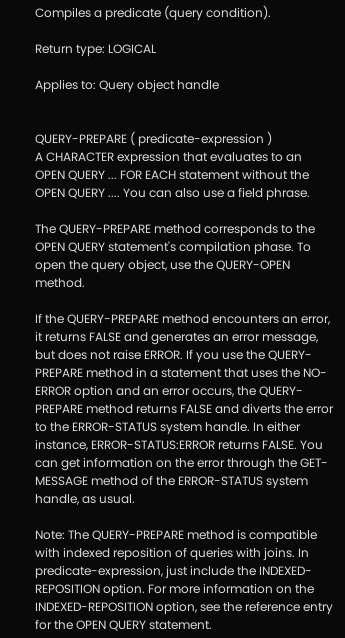Compiles a predicate (query condition).

Return type: LOGICAL

Applies to: Query object handle


QUERY-PREPARE ( predicate-expression )
A CHARACTER expression that evaluates to an OPEN QUERY ... FOR EACH statement without the OPEN QUERY .... You can also use a field phrase.

The QUERY-PREPARE method corresponds to the OPEN QUERY statement's compilation phase. To open the query object, use the QUERY-OPEN method.

If the QUERY-PREPARE method encounters an error, it returns FALSE and generates an error message, but does not raise ERROR. If you use the QUERY-PREPARE method in a statement that uses the NO-ERROR option and an error occurs, the QUERY-PREPARE method returns FALSE and diverts the error to the ERROR-STATUS system handle. In either instance, ERROR-STATUS:ERROR returns FALSE. You can get information on the error through the GET-MESSAGE method of the ERROR-STATUS system handle, as usual.

Note: The QUERY-PREPARE method is compatible with indexed reposition of queries with joins. In predicate-expression, just include the INDEXED-REPOSITION option. For more information on the INDEXED-REPOSITION option, see the reference entry for the OPEN QUERY statement.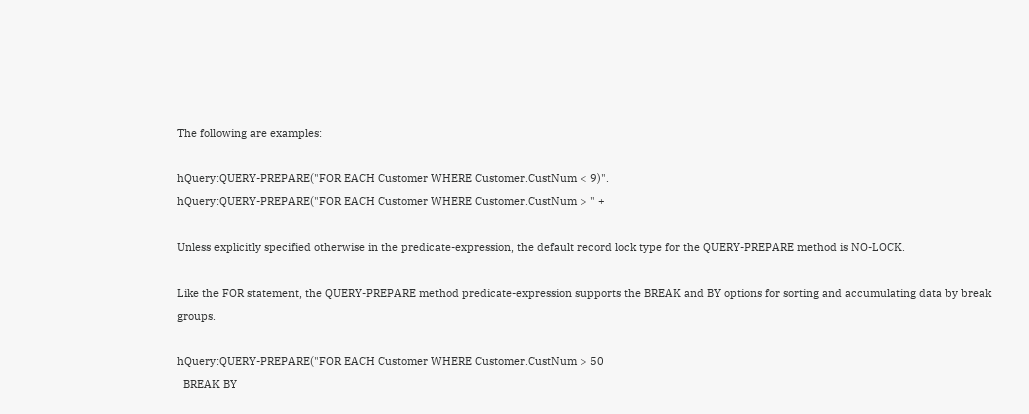The following are examples:

hQuery:QUERY-PREPARE("FOR EACH Customer WHERE Customer.CustNum < 9)".
hQuery:QUERY-PREPARE("FOR EACH Customer WHERE Customer.CustNum > " +

Unless explicitly specified otherwise in the predicate-expression, the default record lock type for the QUERY-PREPARE method is NO-LOCK.

Like the FOR statement, the QUERY-PREPARE method predicate-expression supports the BREAK and BY options for sorting and accumulating data by break groups.

hQuery:QUERY-PREPARE("FOR EACH Customer WHERE Customer.CustNum > 50
  BREAK BY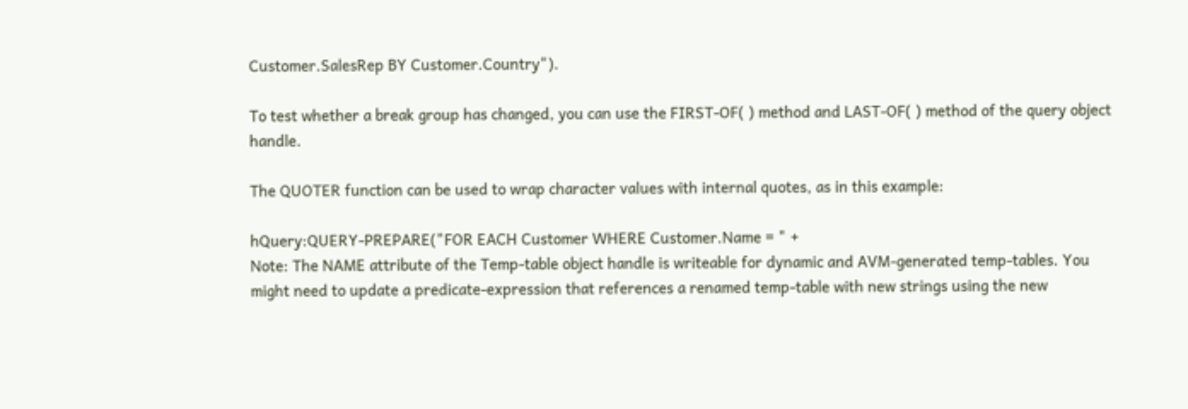Customer.SalesRep BY Customer.Country").

To test whether a break group has changed, you can use the FIRST-OF( ) method and LAST-OF( ) method of the query object handle.

The QUOTER function can be used to wrap character values with internal quotes, as in this example:

hQuery:QUERY-PREPARE("FOR EACH Customer WHERE Customer.Name = " +
Note: The NAME attribute of the Temp-table object handle is writeable for dynamic and AVM-generated temp-tables. You might need to update a predicate-expression that references a renamed temp-table with new strings using the new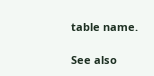table name.

See also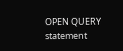OPEN QUERY statement